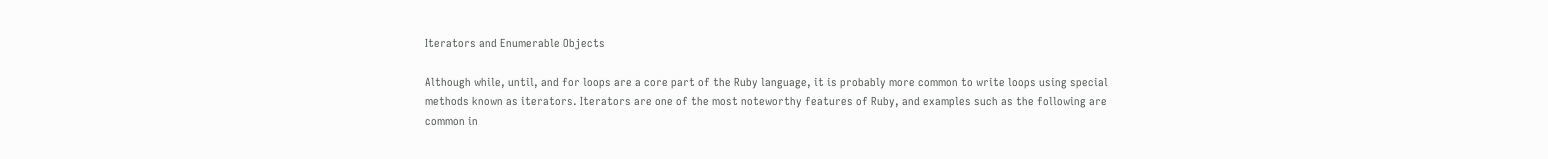Iterators and Enumerable Objects

Although while, until, and for loops are a core part of the Ruby language, it is probably more common to write loops using special methods known as iterators. Iterators are one of the most noteworthy features of Ruby, and examples such as the following are common in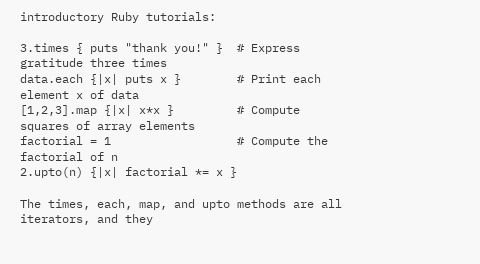introductory Ruby tutorials:

3.times { puts "thank you!" }  # Express gratitude three times
data.each {|x| puts x }        # Print each element x of data
[1,2,3].map {|x| x*x }         # Compute squares of array elements
factorial = 1                  # Compute the factorial of n
2.upto(n) {|x| factorial *= x }

The times, each, map, and upto methods are all iterators, and they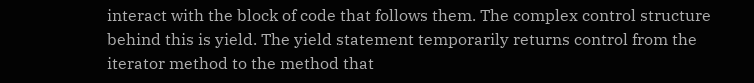interact with the block of code that follows them. The complex control structure behind this is yield. The yield statement temporarily returns control from the iterator method to the method that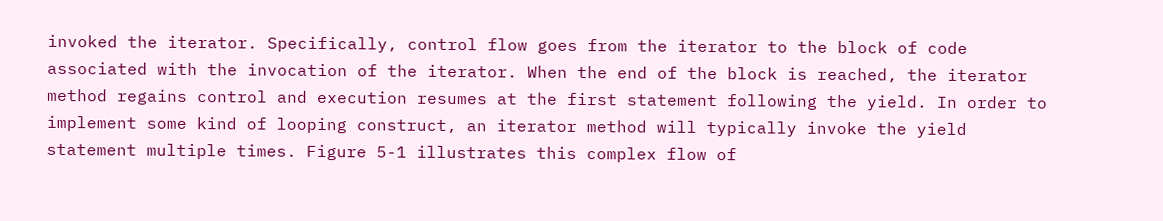invoked the iterator. Specifically, control flow goes from the iterator to the block of code associated with the invocation of the iterator. When the end of the block is reached, the iterator method regains control and execution resumes at the first statement following the yield. In order to implement some kind of looping construct, an iterator method will typically invoke the yield statement multiple times. Figure 5-1 illustrates this complex flow of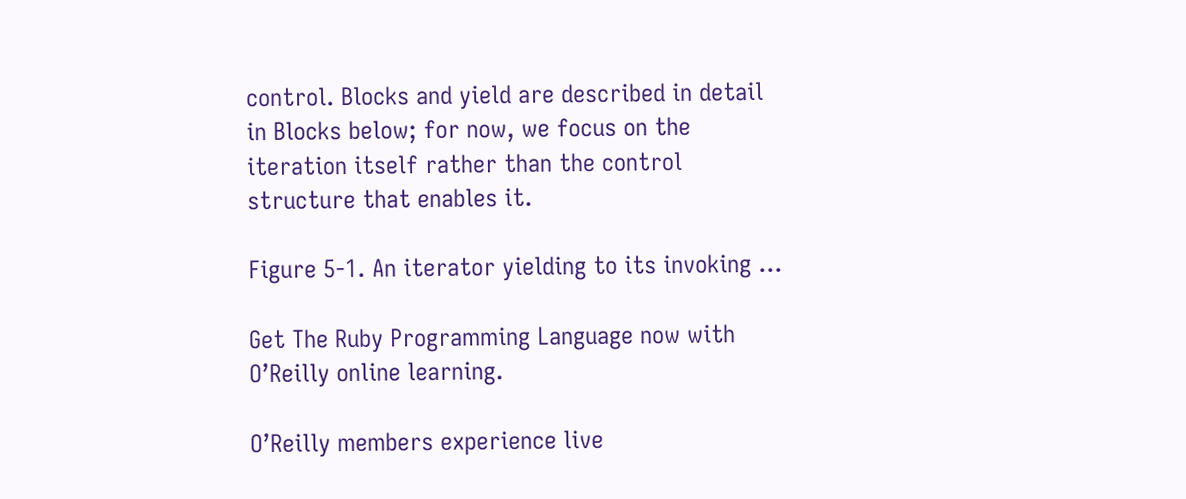control. Blocks and yield are described in detail in Blocks below; for now, we focus on the iteration itself rather than the control structure that enables it.

Figure 5-1. An iterator yielding to its invoking ...

Get The Ruby Programming Language now with O’Reilly online learning.

O’Reilly members experience live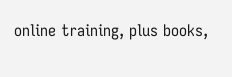online training, plus books,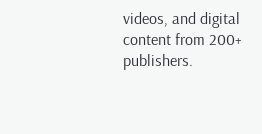videos, and digital content from 200+ publishers.